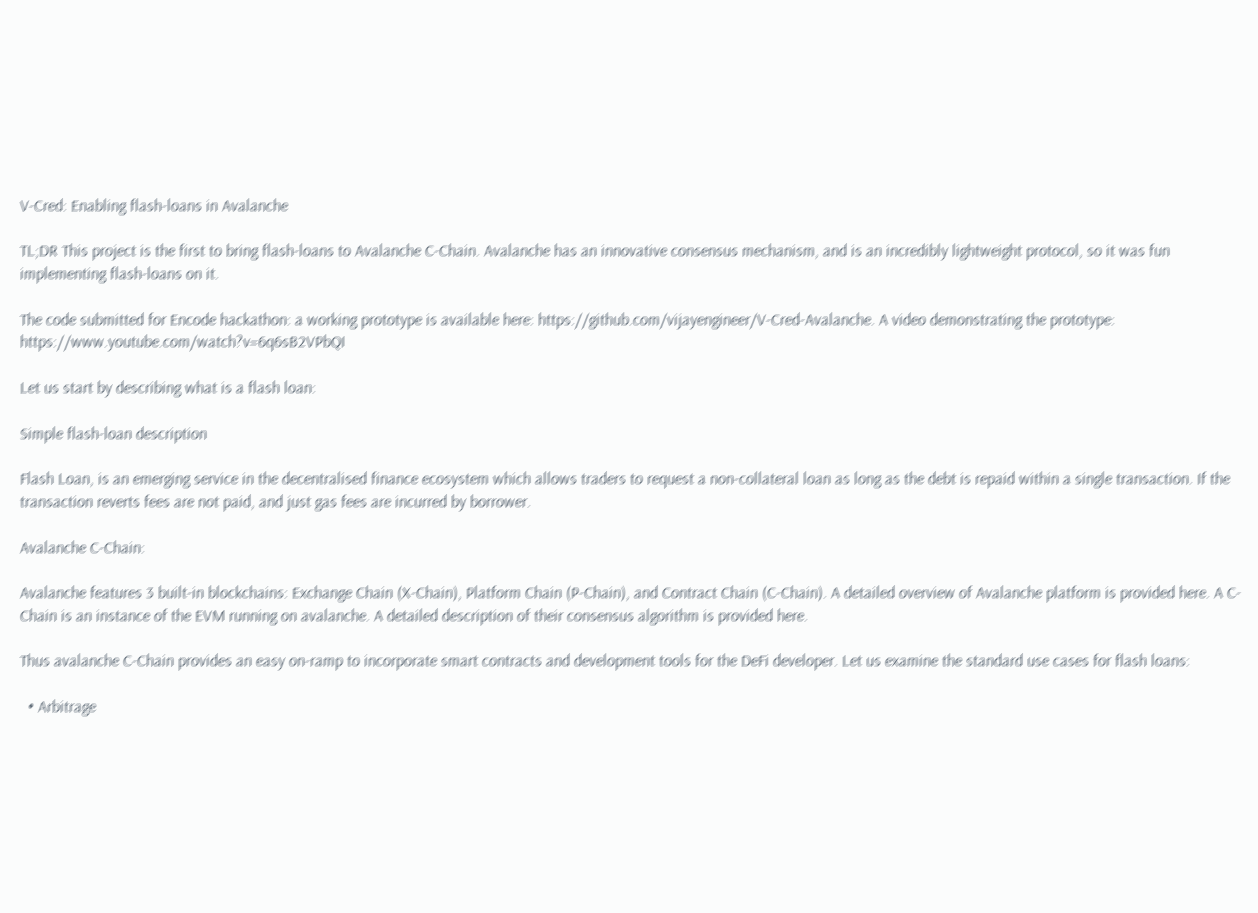V-Cred: Enabling flash-loans in Avalanche

TL;DR This project is the first to bring flash-loans to Avalanche C-Chain. Avalanche has an innovative consensus mechanism, and is an incredibly lightweight protocol, so it was fun implementing flash-loans on it.

The code submitted for Encode hackathon: a working prototype is available here: https://github.com/vijayengineer/V-Cred-Avalanche. A video demonstrating the prototype: https://www.youtube.com/watch?v=6q6sB2VPbQI

Let us start by describing what is a flash loan:

Simple flash-loan description

Flash Loan, is an emerging service in the decentralised finance ecosystem which allows traders to request a non-collateral loan as long as the debt is repaid within a single transaction. If the transaction reverts fees are not paid, and just gas fees are incurred by borrower.

Avalanche C-Chain:

Avalanche features 3 built-in blockchains: Exchange Chain (X-Chain), Platform Chain (P-Chain), and Contract Chain (C-Chain). A detailed overview of Avalanche platform is provided here. A C-Chain is an instance of the EVM running on avalanche. A detailed description of their consensus algorithm is provided here.

Thus avalanche C-Chain provides an easy on-ramp to incorporate smart contracts and development tools for the DeFi developer. Let us examine the standard use cases for flash loans:

  • Arbitrage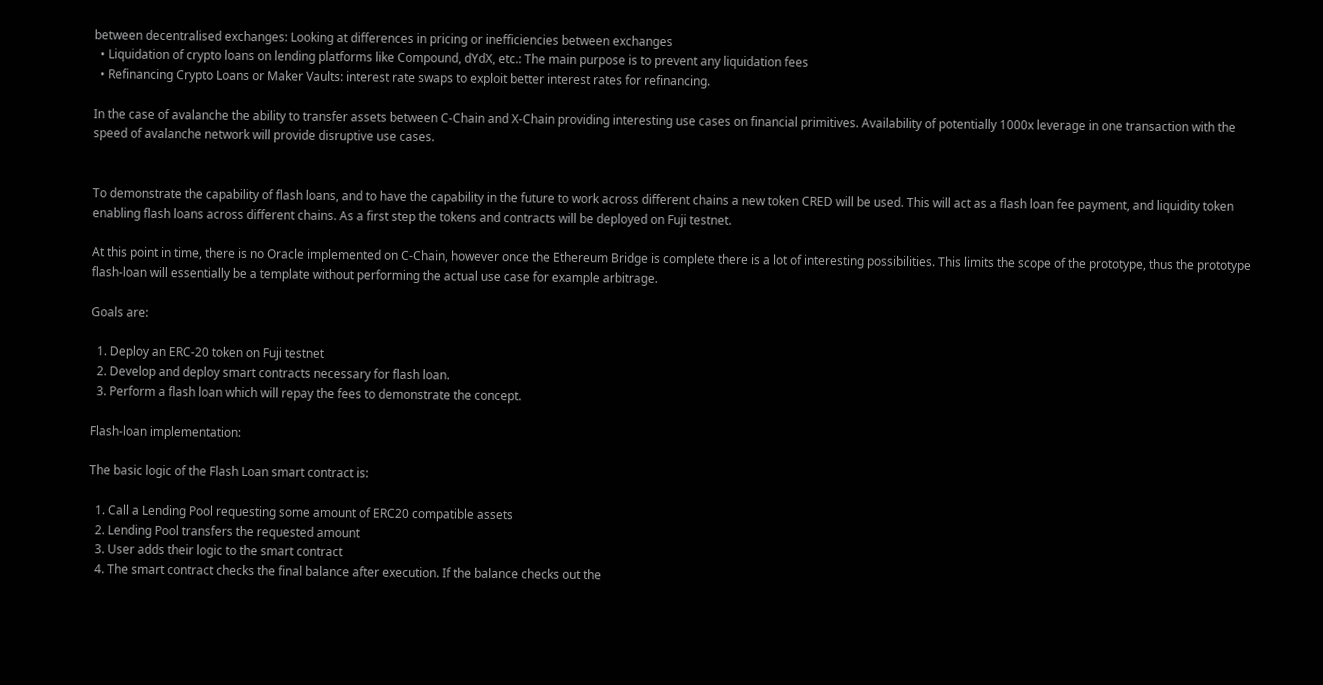between decentralised exchanges: Looking at differences in pricing or inefficiencies between exchanges
  • Liquidation of crypto loans on lending platforms like Compound, dYdX, etc.: The main purpose is to prevent any liquidation fees
  • Refinancing Crypto Loans or Maker Vaults: interest rate swaps to exploit better interest rates for refinancing.

In the case of avalanche the ability to transfer assets between C-Chain and X-Chain providing interesting use cases on financial primitives. Availability of potentially 1000x leverage in one transaction with the speed of avalanche network will provide disruptive use cases.


To demonstrate the capability of flash loans, and to have the capability in the future to work across different chains a new token CRED will be used. This will act as a flash loan fee payment, and liquidity token enabling flash loans across different chains. As a first step the tokens and contracts will be deployed on Fuji testnet.

At this point in time, there is no Oracle implemented on C-Chain, however once the Ethereum Bridge is complete there is a lot of interesting possibilities. This limits the scope of the prototype, thus the prototype flash-loan will essentially be a template without performing the actual use case for example arbitrage.

Goals are:

  1. Deploy an ERC-20 token on Fuji testnet
  2. Develop and deploy smart contracts necessary for flash loan.
  3. Perform a flash loan which will repay the fees to demonstrate the concept.

Flash-loan implementation:

The basic logic of the Flash Loan smart contract is:

  1. Call a Lending Pool requesting some amount of ERC20 compatible assets
  2. Lending Pool transfers the requested amount
  3. User adds their logic to the smart contract
  4. The smart contract checks the final balance after execution. If the balance checks out the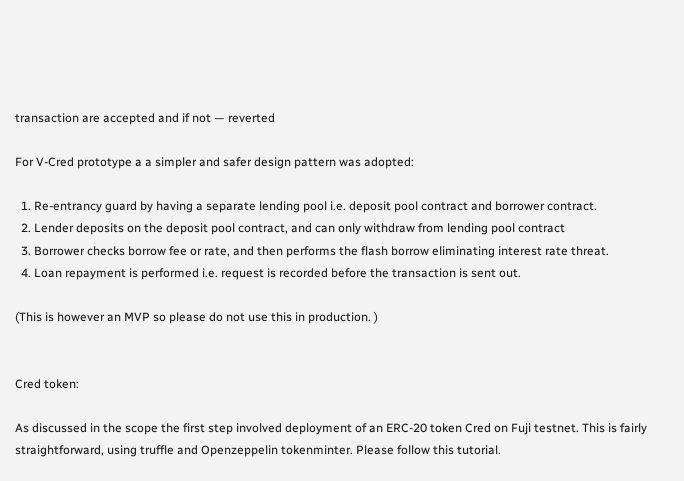transaction are accepted and if not — reverted

For V-Cred prototype a a simpler and safer design pattern was adopted:

  1. Re-entrancy guard by having a separate lending pool i.e. deposit pool contract and borrower contract.
  2. Lender deposits on the deposit pool contract, and can only withdraw from lending pool contract
  3. Borrower checks borrow fee or rate, and then performs the flash borrow eliminating interest rate threat.
  4. Loan repayment is performed i.e. request is recorded before the transaction is sent out.

(This is however an MVP so please do not use this in production. )


Cred token:

As discussed in the scope the first step involved deployment of an ERC-20 token Cred on Fuji testnet. This is fairly straightforward, using truffle and Openzeppelin tokenminter. Please follow this tutorial.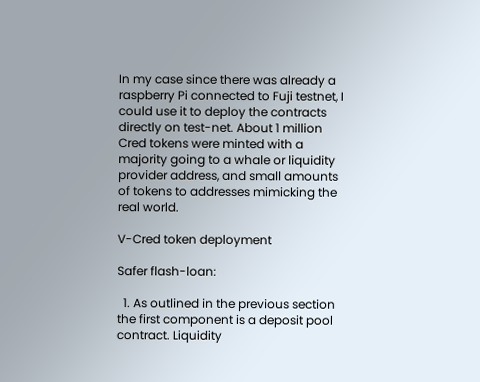In my case since there was already a raspberry Pi connected to Fuji testnet, I could use it to deploy the contracts directly on test-net. About 1 million Cred tokens were minted with a majority going to a whale or liquidity provider address, and small amounts of tokens to addresses mimicking the real world.

V-Cred token deployment

Safer flash-loan:

  1. As outlined in the previous section the first component is a deposit pool contract. Liquidity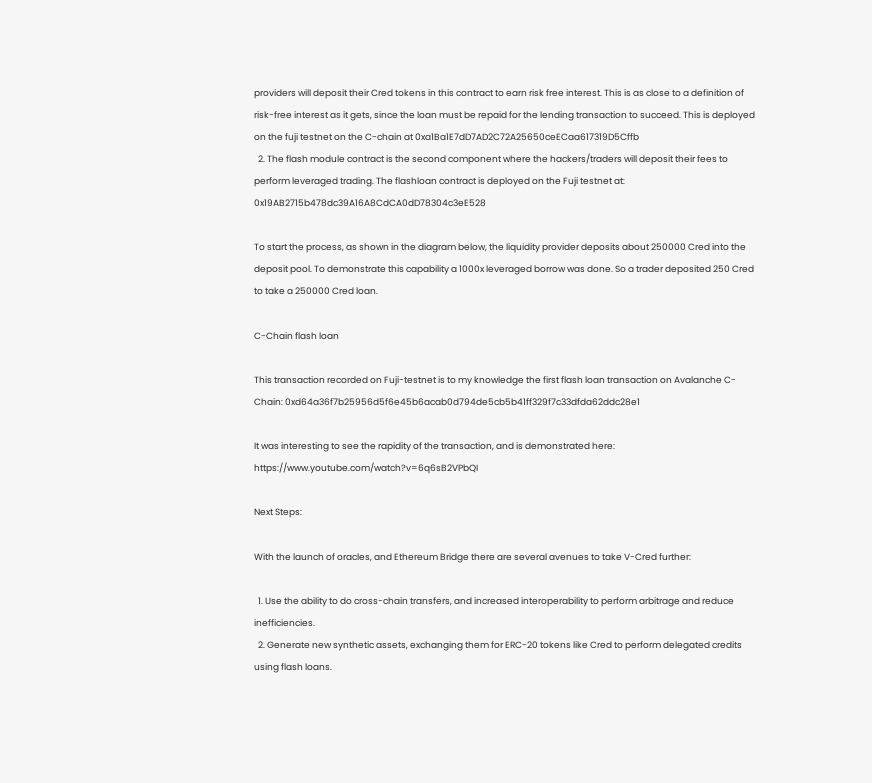providers will deposit their Cred tokens in this contract to earn risk free interest. This is as close to a definition of risk-free interest as it gets, since the loan must be repaid for the lending transaction to succeed. This is deployed on the fuji testnet on the C-chain at 0xa1Ba1E7dD7AD2C72A25650ceECaa617319D5Cffb
  2. The flash module contract is the second component where the hackers/traders will deposit their fees to perform leveraged trading. The flashloan contract is deployed on the Fuji testnet at: 0x19AB2715b478dc39A16A8CdCA0dD78304c3eE528

To start the process, as shown in the diagram below, the liquidity provider deposits about 250000 Cred into the deposit pool. To demonstrate this capability a 1000x leveraged borrow was done. So a trader deposited 250 Cred to take a 250000 Cred loan.

C-Chain flash loan

This transaction recorded on Fuji-testnet is to my knowledge the first flash loan transaction on Avalanche C-Chain: 0xd64a36f7b25956d5f6e45b6acab0d794de5cb5b41ff329f7c33dfda62ddc28e1

It was interesting to see the rapidity of the transaction, and is demonstrated here: https://www.youtube.com/watch?v=6q6sB2VPbQI

Next Steps:

With the launch of oracles, and Ethereum Bridge there are several avenues to take V-Cred further:

  1. Use the ability to do cross-chain transfers, and increased interoperability to perform arbitrage and reduce inefficiencies.
  2. Generate new synthetic assets, exchanging them for ERC-20 tokens like Cred to perform delegated credits using flash loans.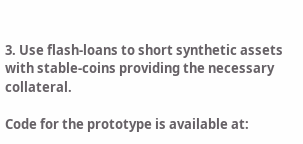3. Use flash-loans to short synthetic assets with stable-coins providing the necessary collateral.

Code for the prototype is available at: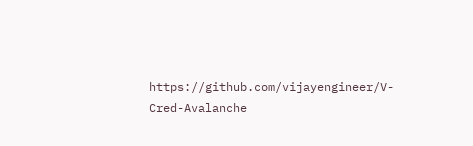https://github.com/vijayengineer/V-Cred-Avalanche